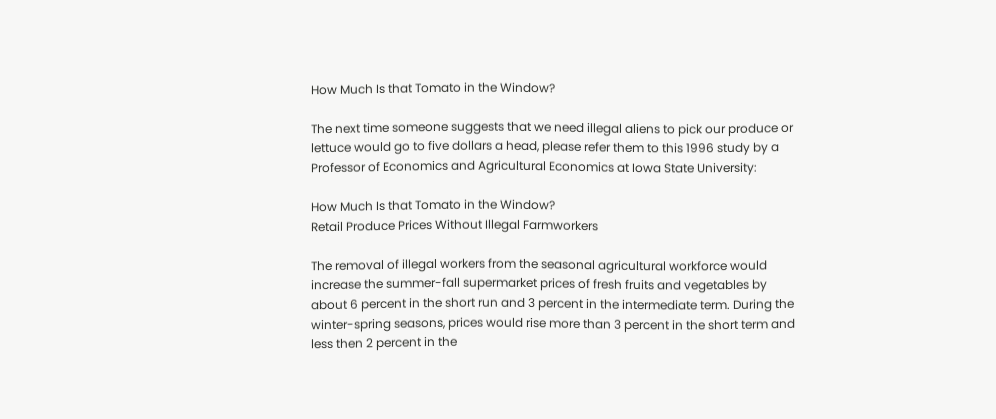How Much Is that Tomato in the Window?

The next time someone suggests that we need illegal aliens to pick our produce or lettuce would go to five dollars a head, please refer them to this 1996 study by a Professor of Economics and Agricultural Economics at Iowa State University:

How Much Is that Tomato in the Window?
Retail Produce Prices Without Illegal Farmworkers

The removal of illegal workers from the seasonal agricultural workforce would increase the summer-fall supermarket prices of fresh fruits and vegetables by about 6 percent in the short run and 3 percent in the intermediate term. During the winter-spring seasons, prices would rise more than 3 percent in the short term and less then 2 percent in the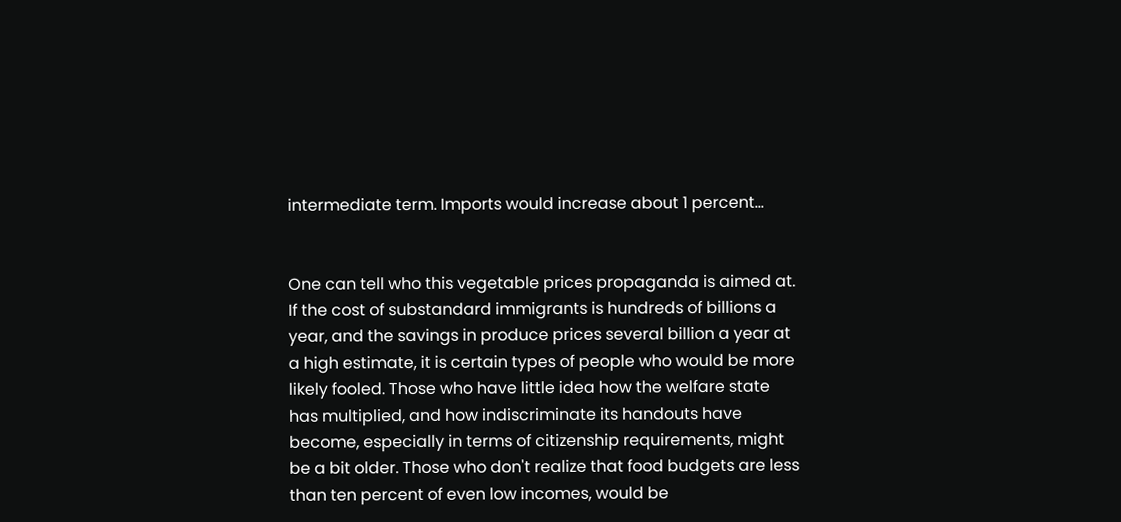intermediate term. Imports would increase about 1 percent...


One can tell who this vegetable prices propaganda is aimed at. If the cost of substandard immigrants is hundreds of billions a year, and the savings in produce prices several billion a year at a high estimate, it is certain types of people who would be more likely fooled. Those who have little idea how the welfare state has multiplied, and how indiscriminate its handouts have become, especially in terms of citizenship requirements, might be a bit older. Those who don't realize that food budgets are less than ten percent of even low incomes, would be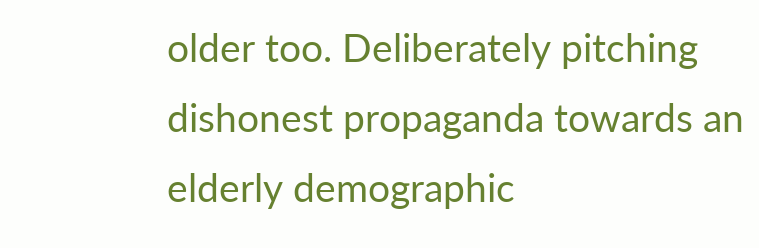older too. Deliberately pitching dishonest propaganda towards an elderly demographic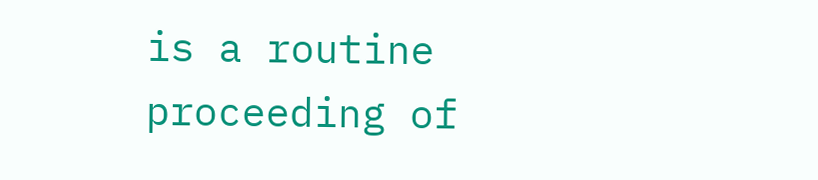is a routine proceeding of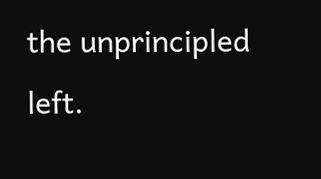the unprincipled left.